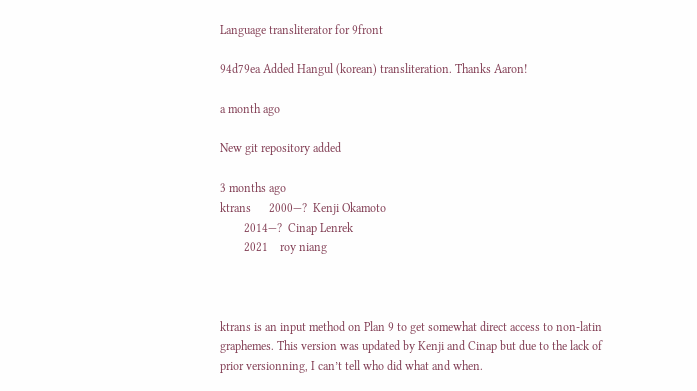Language transliterator for 9front

94d79ea Added Hangul (korean) transliteration. Thanks Aaron!

a month ago

New git repository added

3 months ago
ktrans      2000—?  Kenji Okamoto
        2014—?  Cinap Lenrek
        2021    roy niang



ktrans is an input method on Plan 9 to get somewhat direct access to non-latin graphemes. This version was updated by Kenji and Cinap but due to the lack of prior versionning, I can’t tell who did what and when.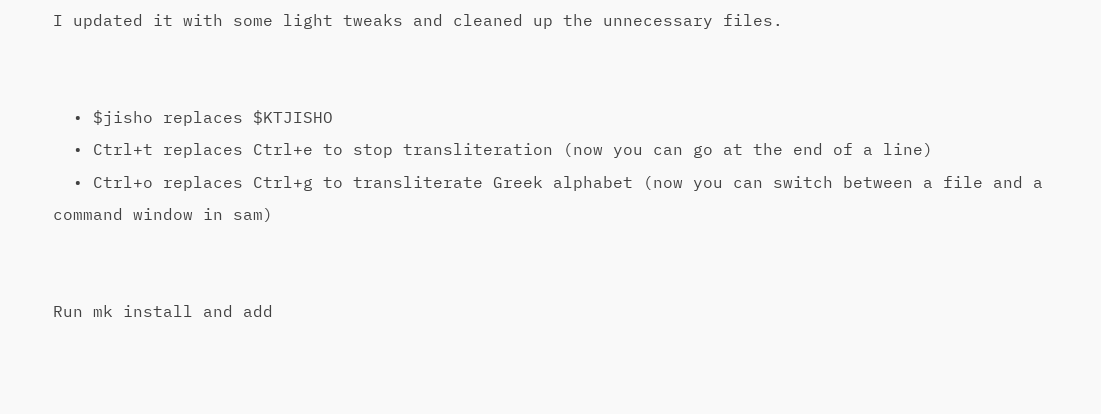I updated it with some light tweaks and cleaned up the unnecessary files.


  • $jisho replaces $KTJISHO
  • Ctrl+t replaces Ctrl+e to stop transliteration (now you can go at the end of a line)
  • Ctrl+o replaces Ctrl+g to transliterate Greek alphabet (now you can switch between a file and a command window in sam)


Run mk install and add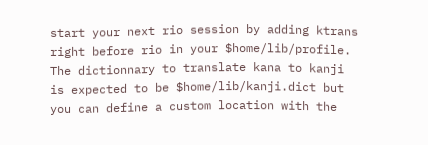start your next rio session by adding ktrans right before rio in your $home/lib/profile. The dictionnary to translate kana to kanji is expected to be $home/lib/kanji.dict but you can define a custom location with the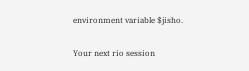environment variable $jisho.

Your next rio session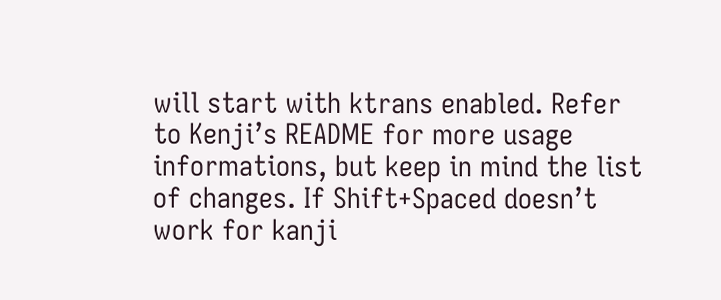will start with ktrans enabled. Refer to Kenji’s README for more usage informations, but keep in mind the list of changes. If Shift+Spaced doesn’t work for kanji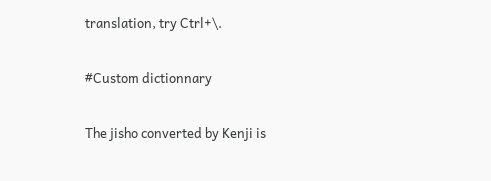translation, try Ctrl+\.

#Custom dictionnary

The jisho converted by Kenji is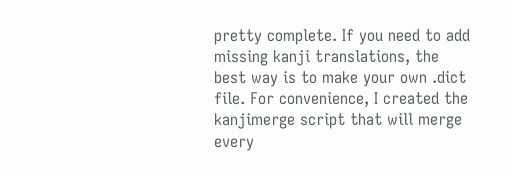pretty complete. If you need to add missing kanji translations, the best way is to make your own .dict file. For convenience, I created the kanjimerge script that will merge every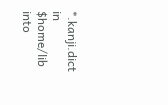*.kanji.dict in $home/lib into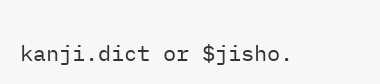kanji.dict or $jisho.